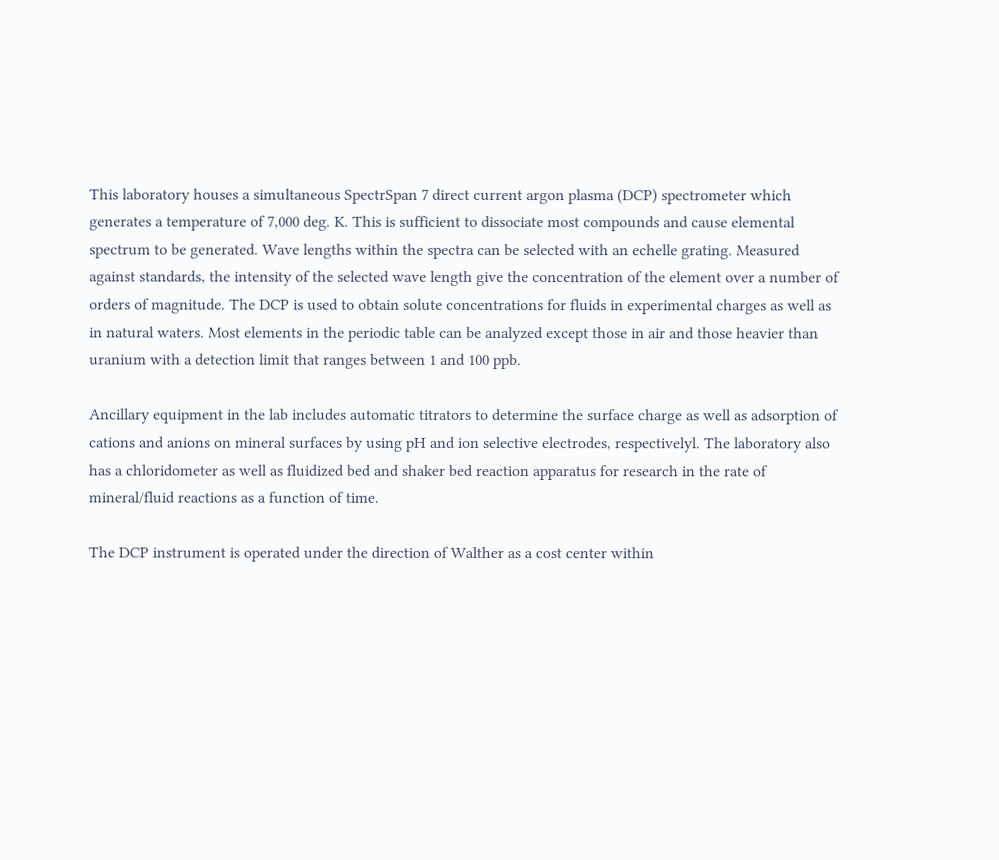This laboratory houses a simultaneous SpectrSpan 7 direct current argon plasma (DCP) spectrometer which generates a temperature of 7,000 deg. K. This is sufficient to dissociate most compounds and cause elemental spectrum to be generated. Wave lengths within the spectra can be selected with an echelle grating. Measured against standards, the intensity of the selected wave length give the concentration of the element over a number of orders of magnitude. The DCP is used to obtain solute concentrations for fluids in experimental charges as well as in natural waters. Most elements in the periodic table can be analyzed except those in air and those heavier than uranium with a detection limit that ranges between 1 and 100 ppb.

Ancillary equipment in the lab includes automatic titrators to determine the surface charge as well as adsorption of cations and anions on mineral surfaces by using pH and ion selective electrodes, respectivelyl. The laboratory also has a chloridometer as well as fluidized bed and shaker bed reaction apparatus for research in the rate of mineral/fluid reactions as a function of time.

The DCP instrument is operated under the direction of Walther as a cost center within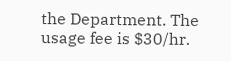the Department. The usage fee is $30/hr.